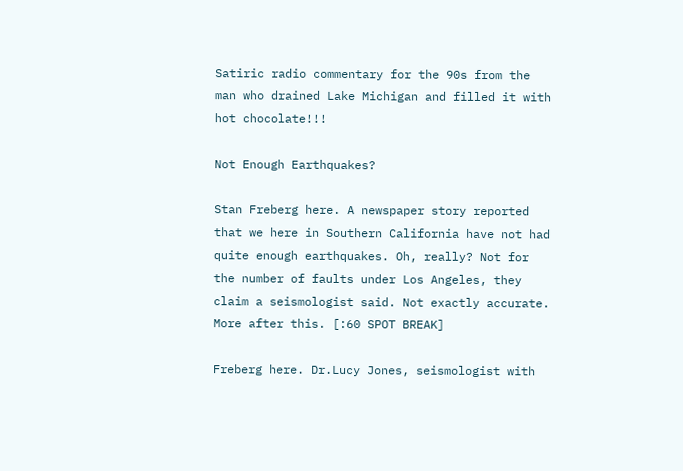Satiric radio commentary for the 90s from the man who drained Lake Michigan and filled it with hot chocolate!!!

Not Enough Earthquakes?

Stan Freberg here. A newspaper story reported that we here in Southern California have not had quite enough earthquakes. Oh, really? Not for the number of faults under Los Angeles, they claim a seismologist said. Not exactly accurate. More after this. [:60 SPOT BREAK]

Freberg here. Dr.Lucy Jones, seismologist with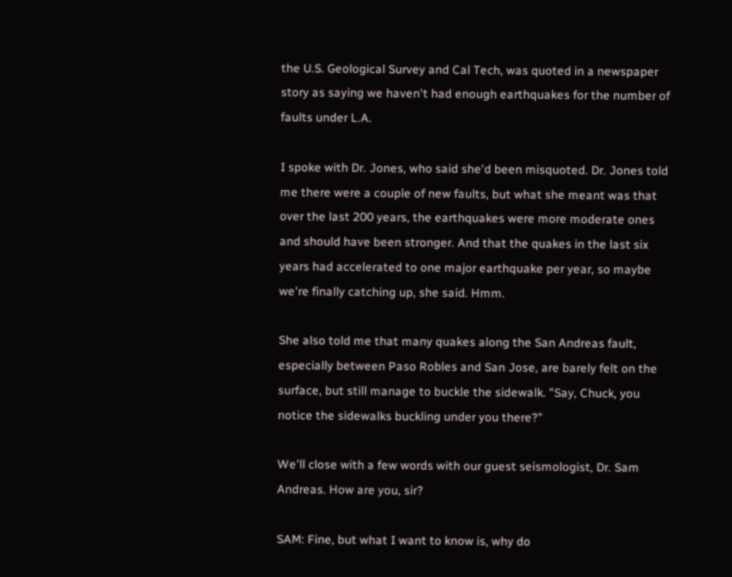the U.S. Geological Survey and Cal Tech, was quoted in a newspaper story as saying we haven't had enough earthquakes for the number of faults under L.A.

I spoke with Dr. Jones, who said she'd been misquoted. Dr. Jones told me there were a couple of new faults, but what she meant was that over the last 200 years, the earthquakes were more moderate ones and should have been stronger. And that the quakes in the last six years had accelerated to one major earthquake per year, so maybe we're finally catching up, she said. Hmm.

She also told me that many quakes along the San Andreas fault, especially between Paso Robles and San Jose, are barely felt on the surface, but still manage to buckle the sidewalk. "Say, Chuck, you notice the sidewalks buckling under you there?"

We'll close with a few words with our guest seismologist, Dr. Sam Andreas. How are you, sir?

SAM: Fine, but what I want to know is, why do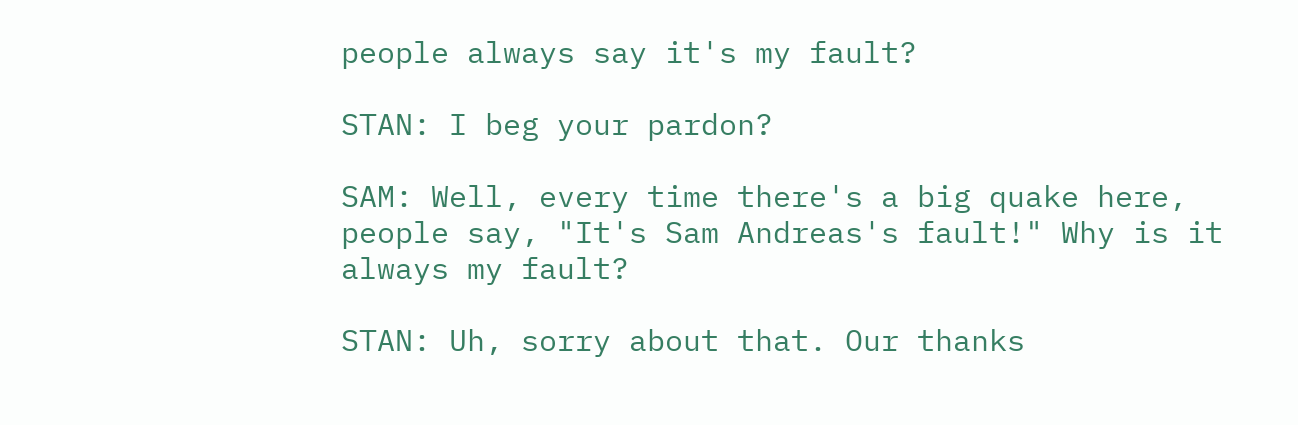people always say it's my fault?

STAN: I beg your pardon?

SAM: Well, every time there's a big quake here, people say, "It's Sam Andreas's fault!" Why is it always my fault?

STAN: Uh, sorry about that. Our thanks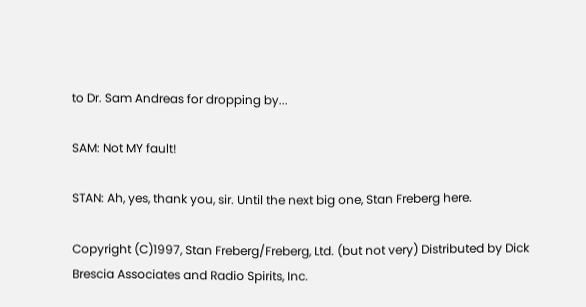to Dr. Sam Andreas for dropping by...

SAM: Not MY fault!

STAN: Ah, yes, thank you, sir. Until the next big one, Stan Freberg here.

Copyright (C)1997, Stan Freberg/Freberg, Ltd. (but not very) Distributed by Dick Brescia Associates and Radio Spirits, Inc.